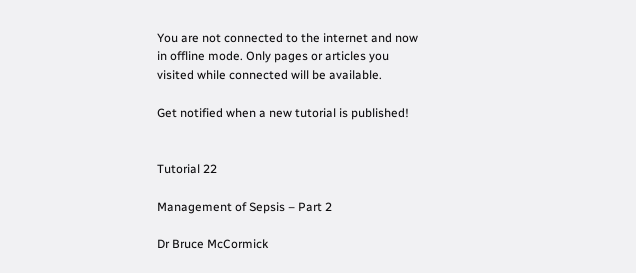You are not connected to the internet and now in offline mode. Only pages or articles you visited while connected will be available.

Get notified when a new tutorial is published!


Tutorial 22

Management of Sepsis – Part 2

Dr Bruce McCormick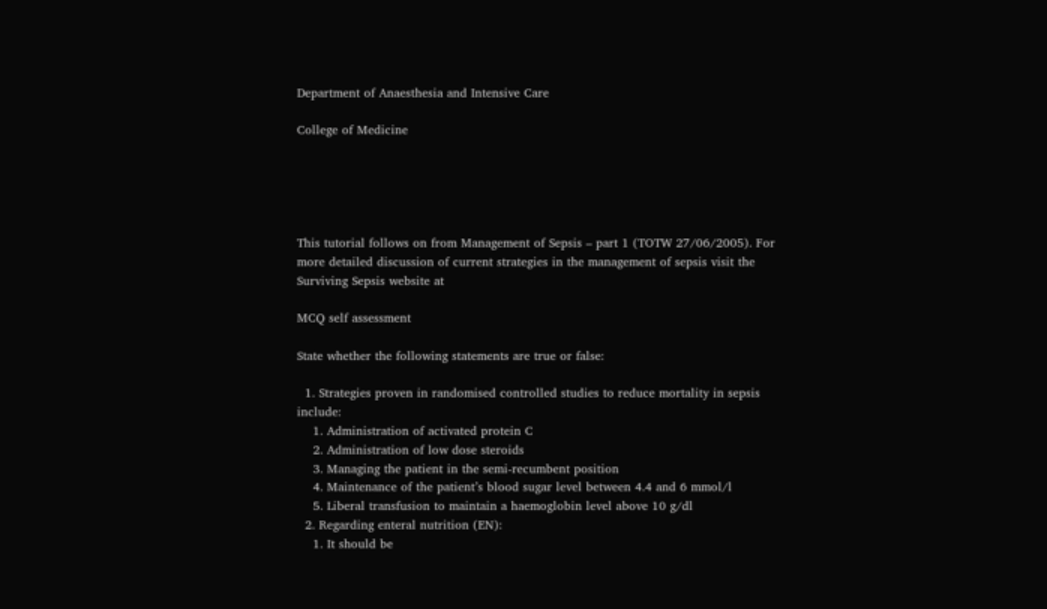Department of Anaesthesia and Intensive Care

College of Medicine





This tutorial follows on from Management of Sepsis – part 1 (TOTW 27/06/2005). For more detailed discussion of current strategies in the management of sepsis visit the Surviving Sepsis website at

MCQ self assessment

State whether the following statements are true or false:

  1. Strategies proven in randomised controlled studies to reduce mortality in sepsis include:
    1. Administration of activated protein C
    2. Administration of low dose steroids
    3. Managing the patient in the semi-recumbent position
    4. Maintenance of the patient’s blood sugar level between 4.4 and 6 mmol/l
    5. Liberal transfusion to maintain a haemoglobin level above 10 g/dl
  2. Regarding enteral nutrition (EN):
    1. It should be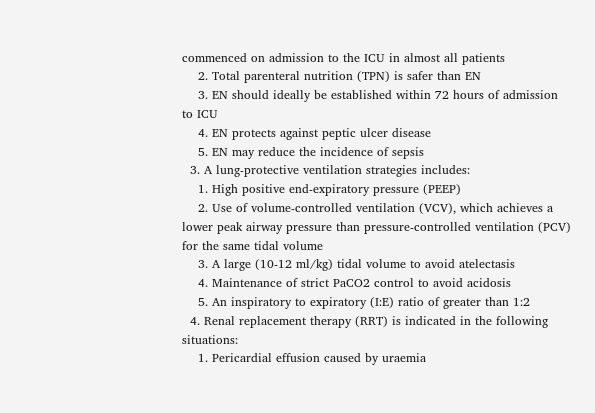commenced on admission to the ICU in almost all patients
    2. Total parenteral nutrition (TPN) is safer than EN
    3. EN should ideally be established within 72 hours of admission to ICU
    4. EN protects against peptic ulcer disease
    5. EN may reduce the incidence of sepsis
  3. A lung-protective ventilation strategies includes:
    1. High positive end-expiratory pressure (PEEP)
    2. Use of volume-controlled ventilation (VCV), which achieves a lower peak airway pressure than pressure-controlled ventilation (PCV) for the same tidal volume
    3. A large (10-12 ml/kg) tidal volume to avoid atelectasis
    4. Maintenance of strict PaCO2 control to avoid acidosis
    5. An inspiratory to expiratory (I:E) ratio of greater than 1:2
  4. Renal replacement therapy (RRT) is indicated in the following situations:
    1. Pericardial effusion caused by uraemia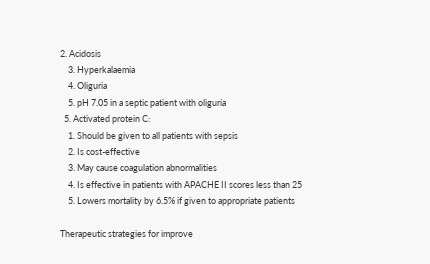2. Acidosis
    3. Hyperkalaemia
    4. Oliguria
    5. pH 7.05 in a septic patient with oliguria
  5. Activated protein C:
    1. Should be given to all patients with sepsis
    2. Is cost-effective
    3. May cause coagulation abnormalities
    4. Is effective in patients with APACHE II scores less than 25
    5. Lowers mortality by 6.5% if given to appropriate patients

Therapeutic strategies for improve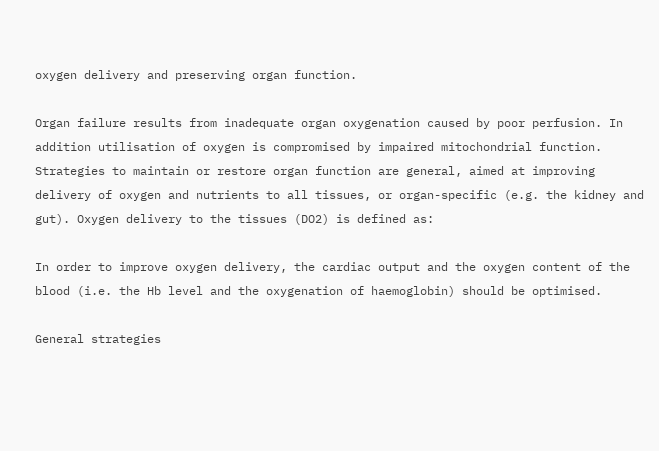oxygen delivery and preserving organ function.

Organ failure results from inadequate organ oxygenation caused by poor perfusion. In addition utilisation of oxygen is compromised by impaired mitochondrial function. Strategies to maintain or restore organ function are general, aimed at improving delivery of oxygen and nutrients to all tissues, or organ-specific (e.g. the kidney and gut). Oxygen delivery to the tissues (DO2) is defined as:

In order to improve oxygen delivery, the cardiac output and the oxygen content of the blood (i.e. the Hb level and the oxygenation of haemoglobin) should be optimised.

General strategies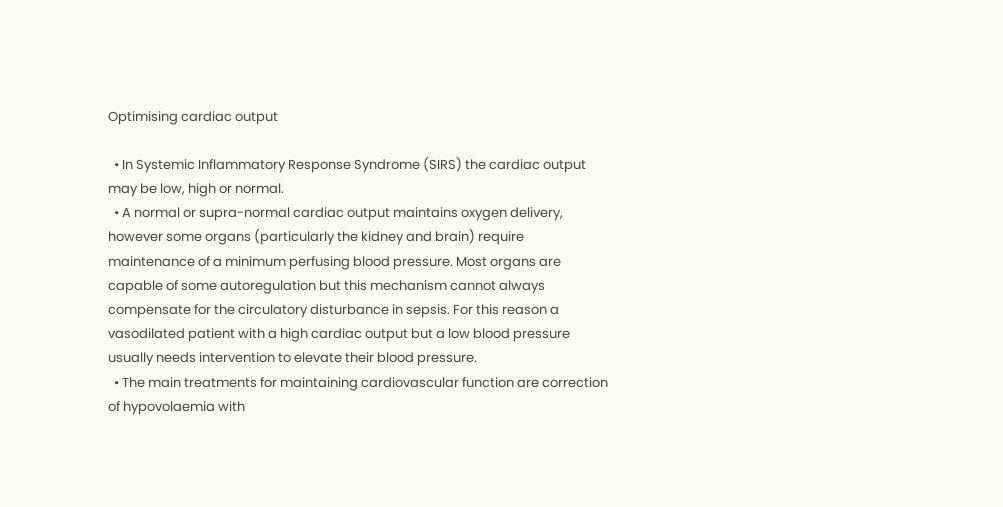Optimising cardiac output

  • In Systemic Inflammatory Response Syndrome (SIRS) the cardiac output may be low, high or normal.
  • A normal or supra-normal cardiac output maintains oxygen delivery, however some organs (particularly the kidney and brain) require maintenance of a minimum perfusing blood pressure. Most organs are capable of some autoregulation but this mechanism cannot always compensate for the circulatory disturbance in sepsis. For this reason a vasodilated patient with a high cardiac output but a low blood pressure usually needs intervention to elevate their blood pressure.
  • The main treatments for maintaining cardiovascular function are correction of hypovolaemia with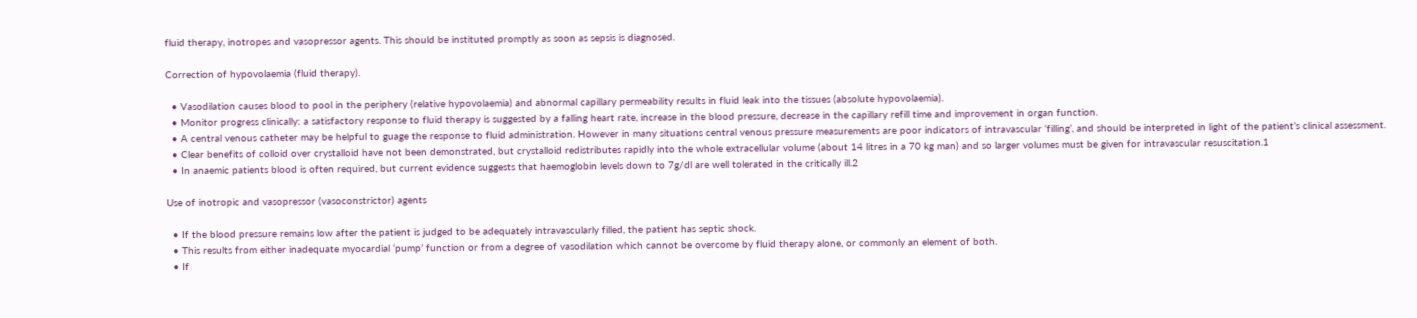fluid therapy, inotropes and vasopressor agents. This should be instituted promptly as soon as sepsis is diagnosed.

Correction of hypovolaemia (fluid therapy).

  • Vasodilation causes blood to pool in the periphery (relative hypovolaemia) and abnormal capillary permeability results in fluid leak into the tissues (absolute hypovolaemia).
  • Monitor progress clinically: a satisfactory response to fluid therapy is suggested by a falling heart rate, increase in the blood pressure, decrease in the capillary refill time and improvement in organ function.
  • A central venous catheter may be helpful to guage the response to fluid administration. However in many situations central venous pressure measurements are poor indicators of intravascular ‘filling’, and should be interpreted in light of the patient’s clinical assessment.
  • Clear benefits of colloid over crystalloid have not been demonstrated, but crystalloid redistributes rapidly into the whole extracellular volume (about 14 litres in a 70 kg man) and so larger volumes must be given for intravascular resuscitation.1
  • In anaemic patients blood is often required, but current evidence suggests that haemoglobin levels down to 7g/dl are well tolerated in the critically ill.2

Use of inotropic and vasopressor (vasoconstrictor) agents

  • If the blood pressure remains low after the patient is judged to be adequately intravascularly filled, the patient has septic shock.
  • This results from either inadequate myocardial ‘pump’ function or from a degree of vasodilation which cannot be overcome by fluid therapy alone, or commonly an element of both.
  • If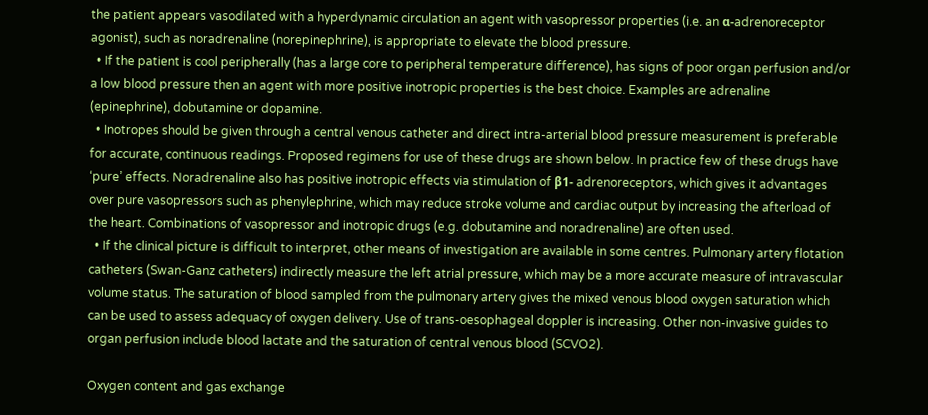the patient appears vasodilated with a hyperdynamic circulation an agent with vasopressor properties (i.e. an α-adrenoreceptor agonist), such as noradrenaline (norepinephrine), is appropriate to elevate the blood pressure.
  • If the patient is cool peripherally (has a large core to peripheral temperature difference), has signs of poor organ perfusion and/or a low blood pressure then an agent with more positive inotropic properties is the best choice. Examples are adrenaline (epinephrine), dobutamine or dopamine.
  • Inotropes should be given through a central venous catheter and direct intra-arterial blood pressure measurement is preferable for accurate, continuous readings. Proposed regimens for use of these drugs are shown below. In practice few of these drugs have ‘pure’ effects. Noradrenaline also has positive inotropic effects via stimulation of β1- adrenoreceptors, which gives it advantages over pure vasopressors such as phenylephrine, which may reduce stroke volume and cardiac output by increasing the afterload of the heart. Combinations of vasopressor and inotropic drugs (e.g. dobutamine and noradrenaline) are often used.
  • If the clinical picture is difficult to interpret, other means of investigation are available in some centres. Pulmonary artery flotation catheters (Swan-Ganz catheters) indirectly measure the left atrial pressure, which may be a more accurate measure of intravascular volume status. The saturation of blood sampled from the pulmonary artery gives the mixed venous blood oxygen saturation which can be used to assess adequacy of oxygen delivery. Use of trans-oesophageal doppler is increasing. Other non-invasive guides to organ perfusion include blood lactate and the saturation of central venous blood (SCVO2).

Oxygen content and gas exchange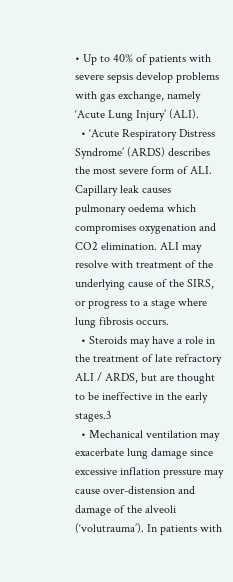• Up to 40% of patients with severe sepsis develop problems with gas exchange, namely ‘Acute Lung Injury’ (ALI).
  • ‘Acute Respiratory Distress Syndrome’ (ARDS) describes the most severe form of ALI. Capillary leak causes pulmonary oedema which compromises oxygenation and CO2 elimination. ALI may resolve with treatment of the underlying cause of the SIRS, or progress to a stage where lung fibrosis occurs.
  • Steroids may have a role in the treatment of late refractory ALI / ARDS, but are thought to be ineffective in the early stages.3
  • Mechanical ventilation may exacerbate lung damage since excessive inflation pressure may cause over-distension and damage of the alveoli (‘volutrauma’). In patients with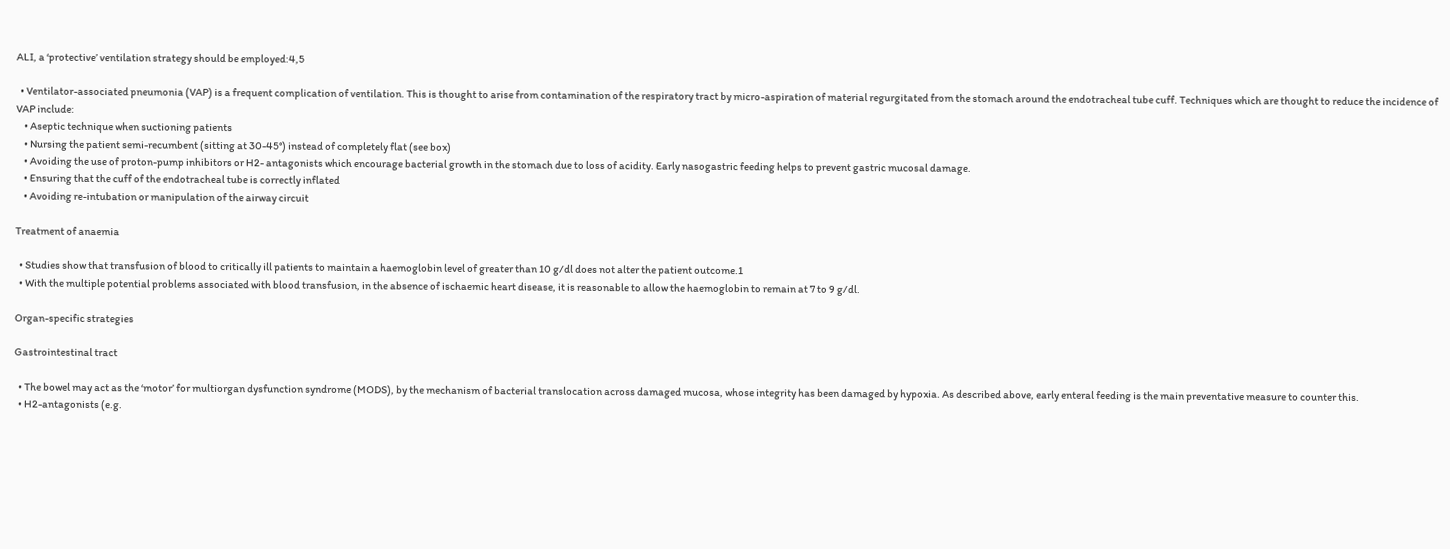ALI, a ‘protective’ ventilation strategy should be employed:4,5

  • Ventilator-associated pneumonia (VAP) is a frequent complication of ventilation. This is thought to arise from contamination of the respiratory tract by micro-aspiration of material regurgitated from the stomach around the endotracheal tube cuff. Techniques which are thought to reduce the incidence of VAP include:
    • Aseptic technique when suctioning patients
    • Nursing the patient semi-recumbent (sitting at 30-45°) instead of completely flat (see box)
    • Avoiding the use of proton-pump inhibitors or H2- antagonists which encourage bacterial growth in the stomach due to loss of acidity. Early nasogastric feeding helps to prevent gastric mucosal damage.
    • Ensuring that the cuff of the endotracheal tube is correctly inflated
    • Avoiding re-intubation or manipulation of the airway circuit

Treatment of anaemia

  • Studies show that transfusion of blood to critically ill patients to maintain a haemoglobin level of greater than 10 g/dl does not alter the patient outcome.1
  • With the multiple potential problems associated with blood transfusion, in the absence of ischaemic heart disease, it is reasonable to allow the haemoglobin to remain at 7 to 9 g/dl.

Organ-specific strategies

Gastrointestinal tract

  • The bowel may act as the ‘motor’ for multiorgan dysfunction syndrome (MODS), by the mechanism of bacterial translocation across damaged mucosa, whose integrity has been damaged by hypoxia. As described above, early enteral feeding is the main preventative measure to counter this.
  • H2-antagonists (e.g.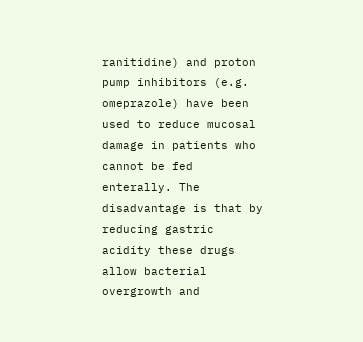ranitidine) and proton pump inhibitors (e.g. omeprazole) have been used to reduce mucosal damage in patients who cannot be fed enterally. The disadvantage is that by reducing gastric acidity these drugs allow bacterial overgrowth and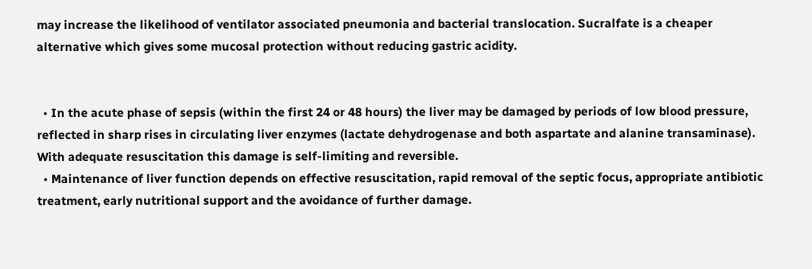may increase the likelihood of ventilator associated pneumonia and bacterial translocation. Sucralfate is a cheaper alternative which gives some mucosal protection without reducing gastric acidity.


  • In the acute phase of sepsis (within the first 24 or 48 hours) the liver may be damaged by periods of low blood pressure, reflected in sharp rises in circulating liver enzymes (lactate dehydrogenase and both aspartate and alanine transaminase). With adequate resuscitation this damage is self-limiting and reversible.
  • Maintenance of liver function depends on effective resuscitation, rapid removal of the septic focus, appropriate antibiotic treatment, early nutritional support and the avoidance of further damage.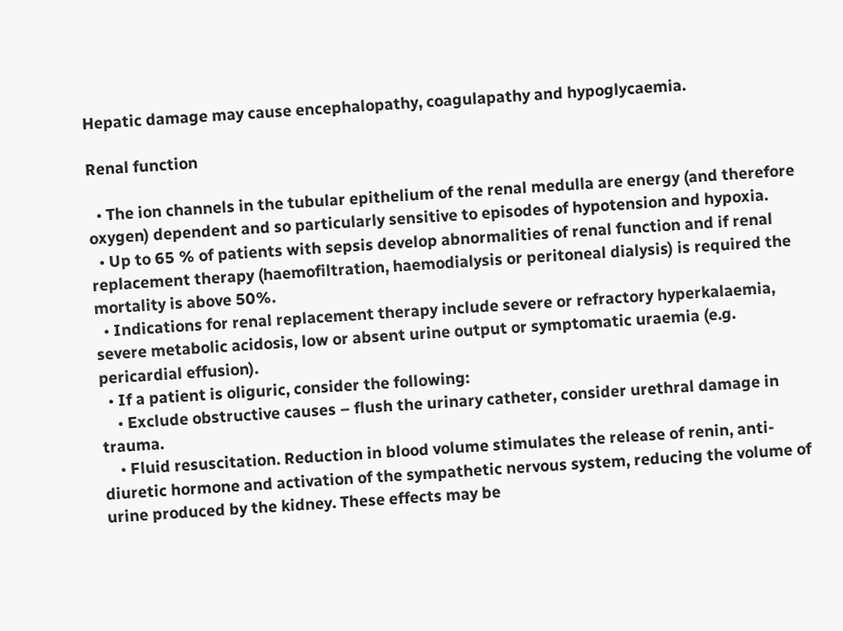Hepatic damage may cause encephalopathy, coagulapathy and hypoglycaemia.

Renal function

  • The ion channels in the tubular epithelium of the renal medulla are energy (and therefore oxygen) dependent and so particularly sensitive to episodes of hypotension and hypoxia.
  • Up to 65 % of patients with sepsis develop abnormalities of renal function and if renal replacement therapy (haemofiltration, haemodialysis or peritoneal dialysis) is required the mortality is above 50%.
  • Indications for renal replacement therapy include severe or refractory hyperkalaemia, severe metabolic acidosis, low or absent urine output or symptomatic uraemia (e.g. pericardial effusion).
  • If a patient is oliguric, consider the following:
    • Exclude obstructive causes – flush the urinary catheter, consider urethral damage in trauma.
    • Fluid resuscitation. Reduction in blood volume stimulates the release of renin, anti-diuretic hormone and activation of the sympathetic nervous system, reducing the volume of urine produced by the kidney. These effects may be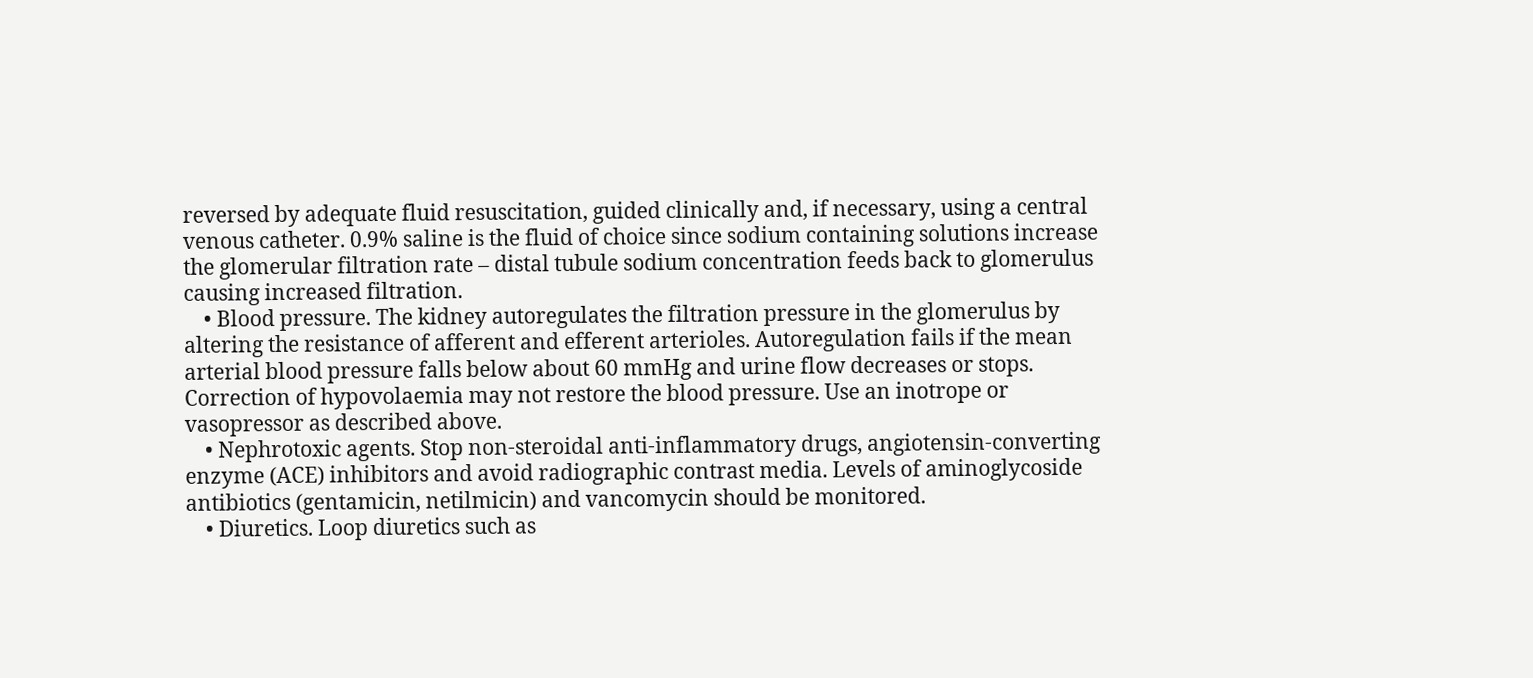reversed by adequate fluid resuscitation, guided clinically and, if necessary, using a central venous catheter. 0.9% saline is the fluid of choice since sodium containing solutions increase the glomerular filtration rate – distal tubule sodium concentration feeds back to glomerulus causing increased filtration.
    • Blood pressure. The kidney autoregulates the filtration pressure in the glomerulus by altering the resistance of afferent and efferent arterioles. Autoregulation fails if the mean arterial blood pressure falls below about 60 mmHg and urine flow decreases or stops. Correction of hypovolaemia may not restore the blood pressure. Use an inotrope or vasopressor as described above.
    • Nephrotoxic agents. Stop non-steroidal anti-inflammatory drugs, angiotensin-converting enzyme (ACE) inhibitors and avoid radiographic contrast media. Levels of aminoglycoside antibiotics (gentamicin, netilmicin) and vancomycin should be monitored.
    • Diuretics. Loop diuretics such as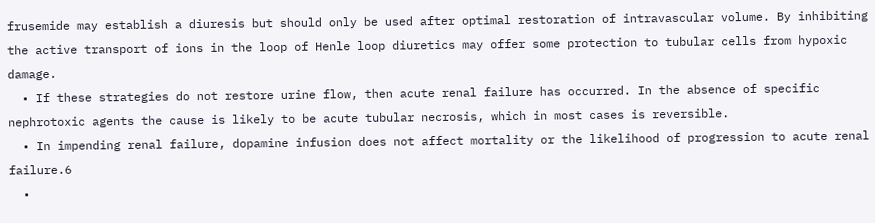frusemide may establish a diuresis but should only be used after optimal restoration of intravascular volume. By inhibiting the active transport of ions in the loop of Henle loop diuretics may offer some protection to tubular cells from hypoxic damage.
  • If these strategies do not restore urine flow, then acute renal failure has occurred. In the absence of specific nephrotoxic agents the cause is likely to be acute tubular necrosis, which in most cases is reversible.
  • In impending renal failure, dopamine infusion does not affect mortality or the likelihood of progression to acute renal failure.6
  •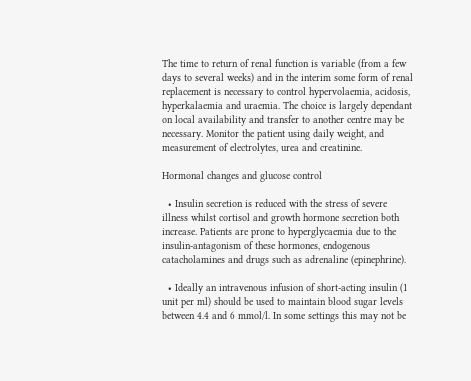The time to return of renal function is variable (from a few days to several weeks) and in the interim some form of renal replacement is necessary to control hypervolaemia, acidosis, hyperkalaemia and uraemia. The choice is largely dependant on local availability and transfer to another centre may be necessary. Monitor the patient using daily weight, and measurement of electrolytes, urea and creatinine.

Hormonal changes and glucose control

  • Insulin secretion is reduced with the stress of severe illness whilst cortisol and growth hormone secretion both increase. Patients are prone to hyperglycaemia due to the insulin-antagonism of these hormones, endogenous catacholamines and drugs such as adrenaline (epinephrine).

  • Ideally an intravenous infusion of short-acting insulin (1 unit per ml) should be used to maintain blood sugar levels between 4.4 and 6 mmol/l. In some settings this may not be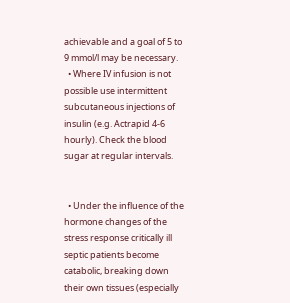achievable and a goal of 5 to 9 mmol/l may be necessary.
  • Where IV infusion is not possible use intermittent subcutaneous injections of insulin (e.g. Actrapid 4-6 hourly). Check the blood sugar at regular intervals.


  • Under the influence of the hormone changes of the stress response critically ill septic patients become catabolic, breaking down their own tissues (especially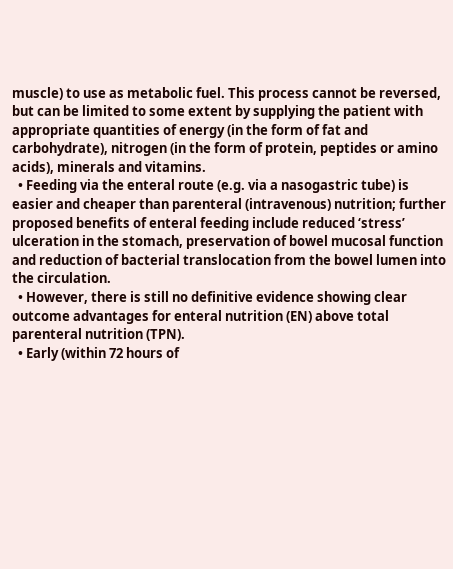muscle) to use as metabolic fuel. This process cannot be reversed, but can be limited to some extent by supplying the patient with appropriate quantities of energy (in the form of fat and carbohydrate), nitrogen (in the form of protein, peptides or amino acids), minerals and vitamins.
  • Feeding via the enteral route (e.g. via a nasogastric tube) is easier and cheaper than parenteral (intravenous) nutrition; further proposed benefits of enteral feeding include reduced ‘stress’ ulceration in the stomach, preservation of bowel mucosal function and reduction of bacterial translocation from the bowel lumen into the circulation.
  • However, there is still no definitive evidence showing clear outcome advantages for enteral nutrition (EN) above total parenteral nutrition (TPN).
  • Early (within 72 hours of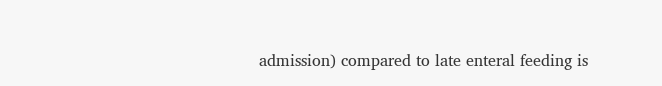admission) compared to late enteral feeding is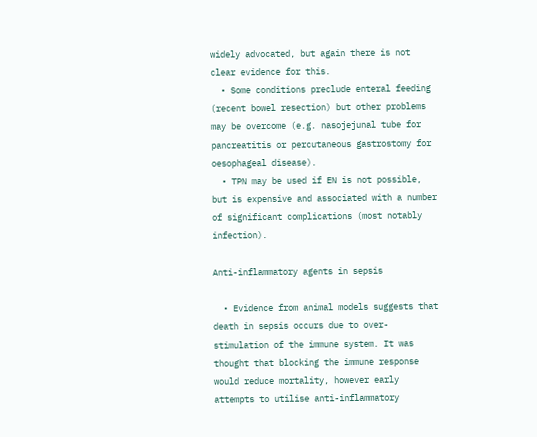widely advocated, but again there is not clear evidence for this.
  • Some conditions preclude enteral feeding (recent bowel resection) but other problems may be overcome (e.g. nasojejunal tube for pancreatitis or percutaneous gastrostomy for oesophageal disease).
  • TPN may be used if EN is not possible, but is expensive and associated with a number of significant complications (most notably infection).

Anti-inflammatory agents in sepsis

  • Evidence from animal models suggests that death in sepsis occurs due to over- stimulation of the immune system. It was thought that blocking the immune response would reduce mortality, however early attempts to utilise anti-inflammatory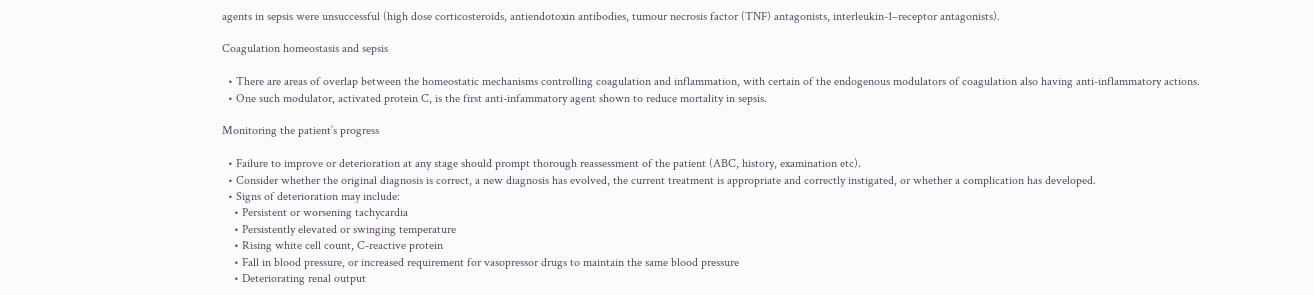agents in sepsis were unsuccessful (high dose corticosteroids, antiendotoxin antibodies, tumour necrosis factor (TNF) antagonists, interleukin-1–receptor antagonists).

Coagulation homeostasis and sepsis

  • There are areas of overlap between the homeostatic mechanisms controlling coagulation and inflammation, with certain of the endogenous modulators of coagulation also having anti-inflammatory actions.
  • One such modulator, activated protein C, is the first anti-infammatory agent shown to reduce mortality in sepsis.

Monitoring the patient’s progress

  • Failure to improve or deterioration at any stage should prompt thorough reassessment of the patient (ABC, history, examination etc).
  • Consider whether the original diagnosis is correct, a new diagnosis has evolved, the current treatment is appropriate and correctly instigated, or whether a complication has developed.
  • Signs of deterioration may include:
    • Persistent or worsening tachycardia
    • Persistently elevated or swinging temperature
    • Rising white cell count, C-reactive protein
    • Fall in blood pressure, or increased requirement for vasopressor drugs to maintain the same blood pressure
    • Deteriorating renal output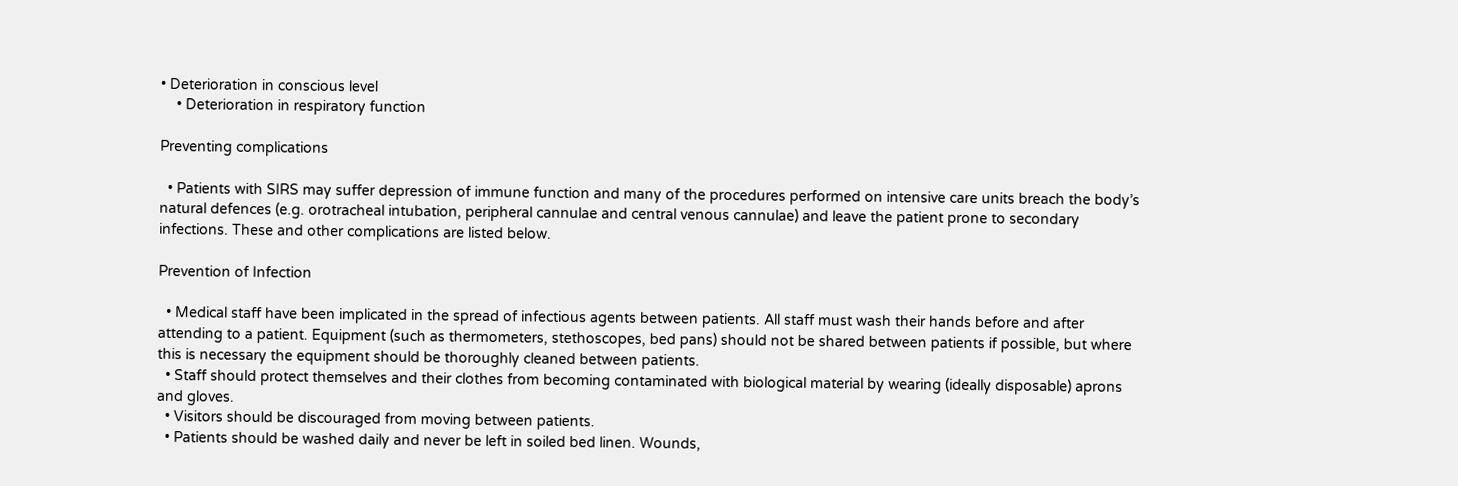• Deterioration in conscious level
    • Deterioration in respiratory function

Preventing complications

  • Patients with SIRS may suffer depression of immune function and many of the procedures performed on intensive care units breach the body’s natural defences (e.g. orotracheal intubation, peripheral cannulae and central venous cannulae) and leave the patient prone to secondary infections. These and other complications are listed below.

Prevention of Infection

  • Medical staff have been implicated in the spread of infectious agents between patients. All staff must wash their hands before and after attending to a patient. Equipment (such as thermometers, stethoscopes, bed pans) should not be shared between patients if possible, but where this is necessary the equipment should be thoroughly cleaned between patients.
  • Staff should protect themselves and their clothes from becoming contaminated with biological material by wearing (ideally disposable) aprons and gloves.
  • Visitors should be discouraged from moving between patients.
  • Patients should be washed daily and never be left in soiled bed linen. Wounds,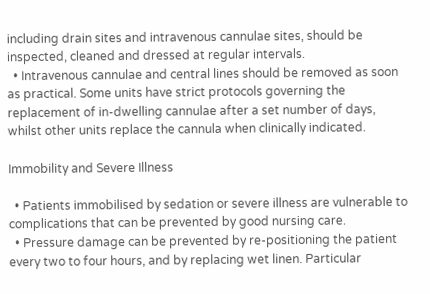including drain sites and intravenous cannulae sites, should be inspected, cleaned and dressed at regular intervals.
  • Intravenous cannulae and central lines should be removed as soon as practical. Some units have strict protocols governing the replacement of in-dwelling cannulae after a set number of days, whilst other units replace the cannula when clinically indicated.

Immobility and Severe Illness

  • Patients immobilised by sedation or severe illness are vulnerable to complications that can be prevented by good nursing care.
  • Pressure damage can be prevented by re-positioning the patient every two to four hours, and by replacing wet linen. Particular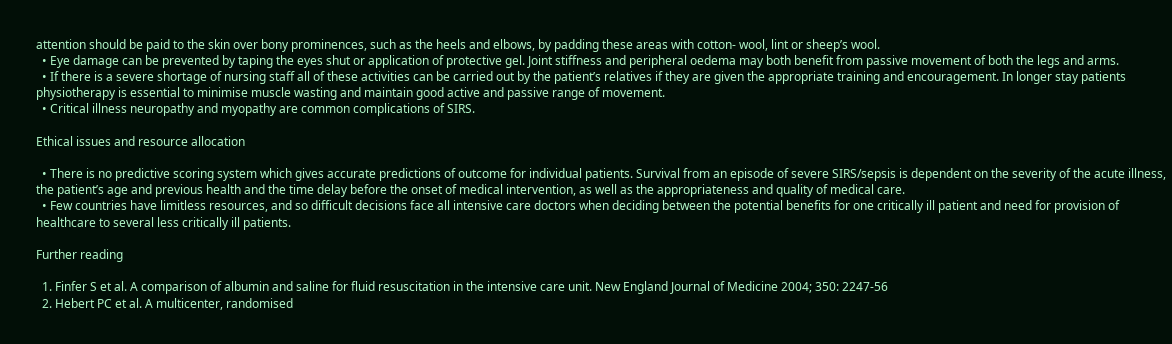attention should be paid to the skin over bony prominences, such as the heels and elbows, by padding these areas with cotton- wool, lint or sheep’s wool.
  • Eye damage can be prevented by taping the eyes shut or application of protective gel. Joint stiffness and peripheral oedema may both benefit from passive movement of both the legs and arms.
  • If there is a severe shortage of nursing staff all of these activities can be carried out by the patient’s relatives if they are given the appropriate training and encouragement. In longer stay patients physiotherapy is essential to minimise muscle wasting and maintain good active and passive range of movement.
  • Critical illness neuropathy and myopathy are common complications of SIRS.

Ethical issues and resource allocation

  • There is no predictive scoring system which gives accurate predictions of outcome for individual patients. Survival from an episode of severe SIRS/sepsis is dependent on the severity of the acute illness, the patient’s age and previous health and the time delay before the onset of medical intervention, as well as the appropriateness and quality of medical care.
  • Few countries have limitless resources, and so difficult decisions face all intensive care doctors when deciding between the potential benefits for one critically ill patient and need for provision of healthcare to several less critically ill patients.

Further reading

  1. Finfer S et al. A comparison of albumin and saline for fluid resuscitation in the intensive care unit. New England Journal of Medicine 2004; 350: 2247-56
  2. Hebert PC et al. A multicenter, randomised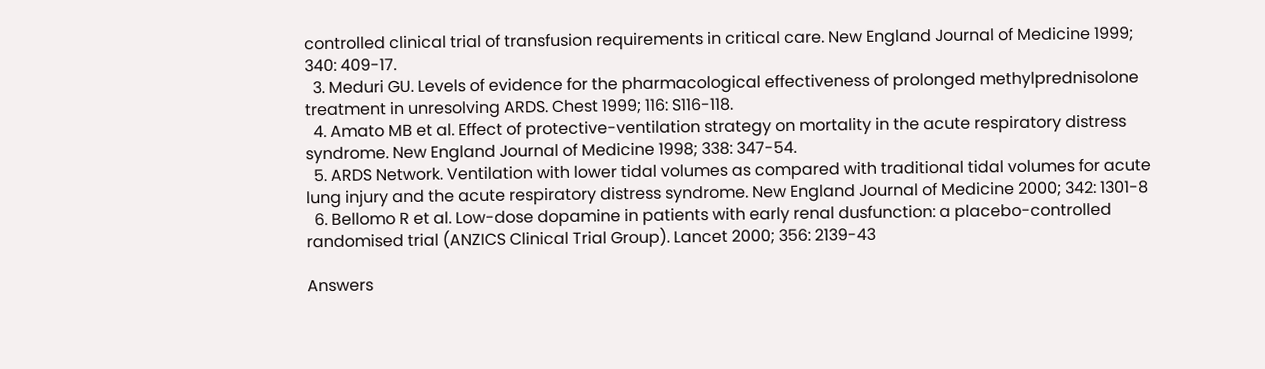controlled clinical trial of transfusion requirements in critical care. New England Journal of Medicine 1999; 340: 409-17.
  3. Meduri GU. Levels of evidence for the pharmacological effectiveness of prolonged methylprednisolone treatment in unresolving ARDS. Chest 1999; 116: S116-118.
  4. Amato MB et al. Effect of protective-ventilation strategy on mortality in the acute respiratory distress syndrome. New England Journal of Medicine 1998; 338: 347-54.
  5. ARDS Network. Ventilation with lower tidal volumes as compared with traditional tidal volumes for acute lung injury and the acute respiratory distress syndrome. New England Journal of Medicine 2000; 342: 1301-8
  6. Bellomo R et al. Low-dose dopamine in patients with early renal dusfunction: a placebo-controlled randomised trial (ANZICS Clinical Trial Group). Lancet 2000; 356: 2139-43

Answers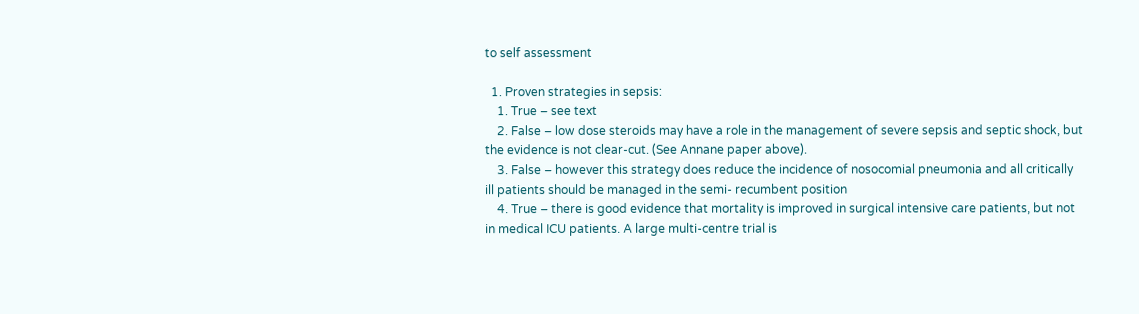to self assessment

  1. Proven strategies in sepsis:
    1. True – see text
    2. False – low dose steroids may have a role in the management of severe sepsis and septic shock, but the evidence is not clear-cut. (See Annane paper above).
    3. False – however this strategy does reduce the incidence of nosocomial pneumonia and all critically ill patients should be managed in the semi- recumbent position
    4. True – there is good evidence that mortality is improved in surgical intensive care patients, but not in medical ICU patients. A large multi-centre trial is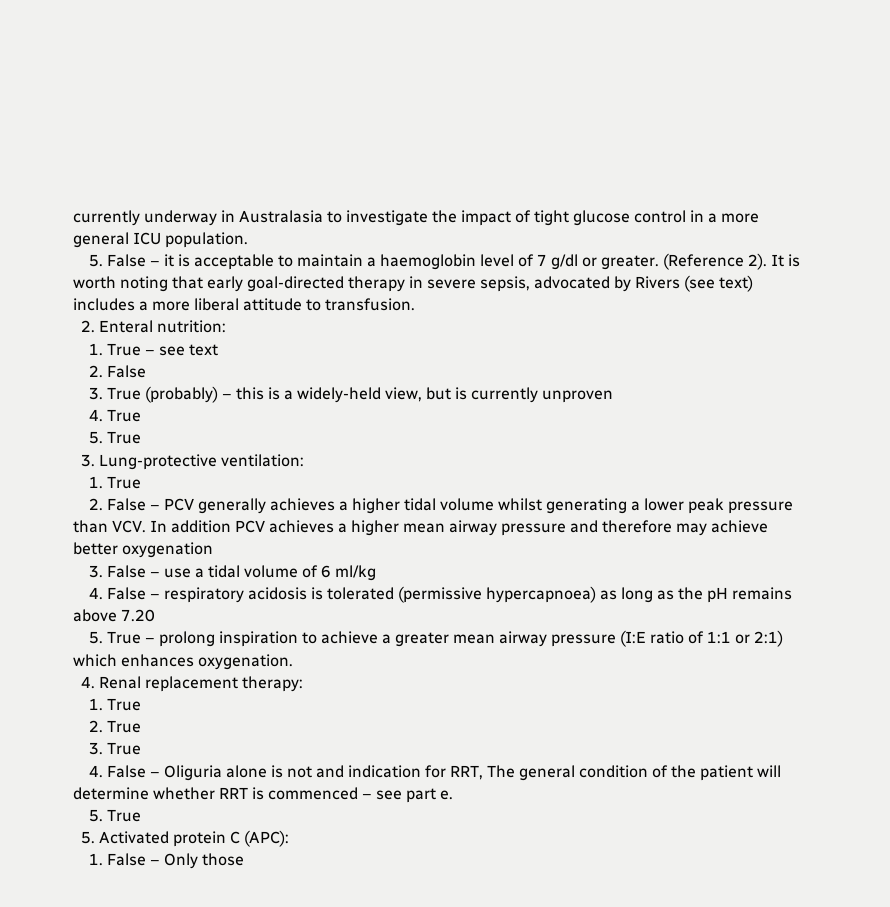currently underway in Australasia to investigate the impact of tight glucose control in a more general ICU population.
    5. False – it is acceptable to maintain a haemoglobin level of 7 g/dl or greater. (Reference 2). It is worth noting that early goal-directed therapy in severe sepsis, advocated by Rivers (see text) includes a more liberal attitude to transfusion.
  2. Enteral nutrition:
    1. True – see text
    2. False
    3. True (probably) – this is a widely-held view, but is currently unproven
    4. True
    5. True
  3. Lung-protective ventilation:
    1. True
    2. False – PCV generally achieves a higher tidal volume whilst generating a lower peak pressure than VCV. In addition PCV achieves a higher mean airway pressure and therefore may achieve better oxygenation
    3. False – use a tidal volume of 6 ml/kg
    4. False – respiratory acidosis is tolerated (permissive hypercapnoea) as long as the pH remains above 7.20
    5. True – prolong inspiration to achieve a greater mean airway pressure (I:E ratio of 1:1 or 2:1) which enhances oxygenation.
  4. Renal replacement therapy:
    1. True
    2. True
    3. True
    4. False – Oliguria alone is not and indication for RRT, The general condition of the patient will determine whether RRT is commenced – see part e.
    5. True
  5. Activated protein C (APC):
    1. False – Only those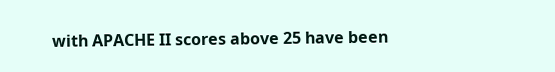with APACHE II scores above 25 have been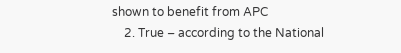shown to benefit from APC
    2. True – according to the National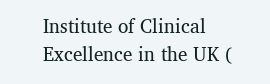Institute of Clinical Excellence in the UK (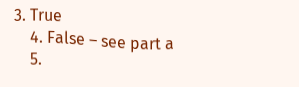3. True
    4. False – see part a
    5.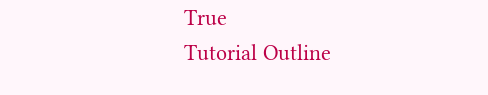True
Tutorial Outline